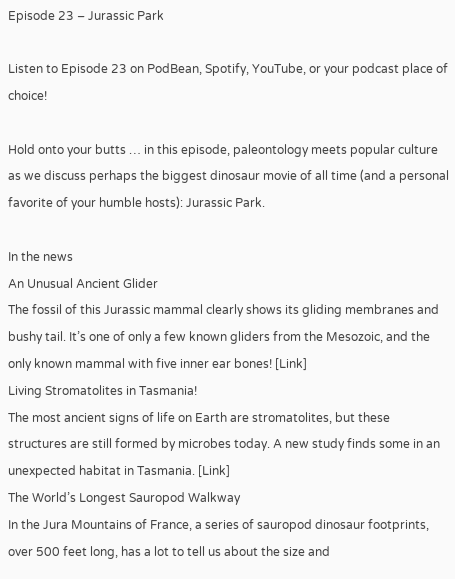Episode 23 – Jurassic Park

Listen to Episode 23 on PodBean, Spotify, YouTube, or your podcast place of choice!

Hold onto your butts … in this episode, paleontology meets popular culture as we discuss perhaps the biggest dinosaur movie of all time (and a personal favorite of your humble hosts): Jurassic Park.

In the news
An Unusual Ancient Glider
The fossil of this Jurassic mammal clearly shows its gliding membranes and bushy tail. It’s one of only a few known gliders from the Mesozoic, and the only known mammal with five inner ear bones! [Link]
Living Stromatolites in Tasmania!
The most ancient signs of life on Earth are stromatolites, but these structures are still formed by microbes today. A new study finds some in an unexpected habitat in Tasmania. [Link]
The World’s Longest Sauropod Walkway
In the Jura Mountains of France, a series of sauropod dinosaur footprints, over 500 feet long, has a lot to tell us about the size and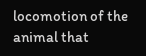locomotion of the animal that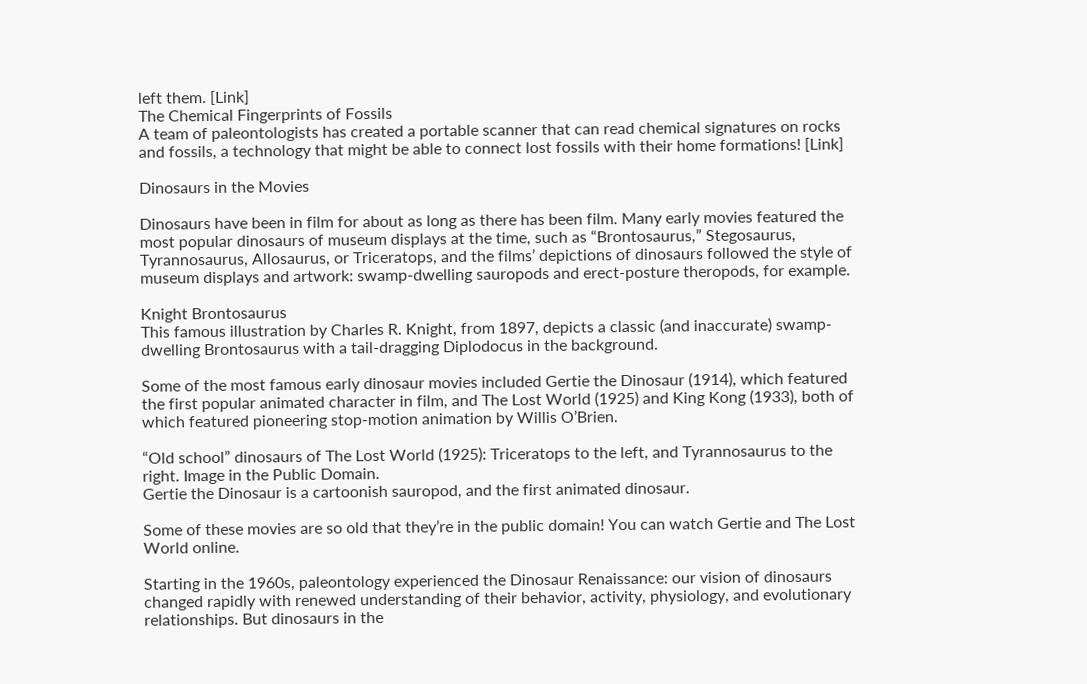left them. [Link]
The Chemical Fingerprints of Fossils
A team of paleontologists has created a portable scanner that can read chemical signatures on rocks and fossils, a technology that might be able to connect lost fossils with their home formations! [Link]

Dinosaurs in the Movies

Dinosaurs have been in film for about as long as there has been film. Many early movies featured the most popular dinosaurs of museum displays at the time, such as “Brontosaurus,” Stegosaurus, Tyrannosaurus, Allosaurus, or Triceratops, and the films’ depictions of dinosaurs followed the style of museum displays and artwork: swamp-dwelling sauropods and erect-posture theropods, for example.

Knight Brontosaurus
This famous illustration by Charles R. Knight, from 1897, depicts a classic (and inaccurate) swamp-dwelling Brontosaurus with a tail-dragging Diplodocus in the background.

Some of the most famous early dinosaur movies included Gertie the Dinosaur (1914), which featured the first popular animated character in film, and The Lost World (1925) and King Kong (1933), both of which featured pioneering stop-motion animation by Willis O’Brien.

“Old school” dinosaurs of The Lost World (1925): Triceratops to the left, and Tyrannosaurus to the right. Image in the Public Domain.
Gertie the Dinosaur is a cartoonish sauropod, and the first animated dinosaur.

Some of these movies are so old that they’re in the public domain! You can watch Gertie and The Lost World online.

Starting in the 1960s, paleontology experienced the Dinosaur Renaissance: our vision of dinosaurs changed rapidly with renewed understanding of their behavior, activity, physiology, and evolutionary relationships. But dinosaurs in the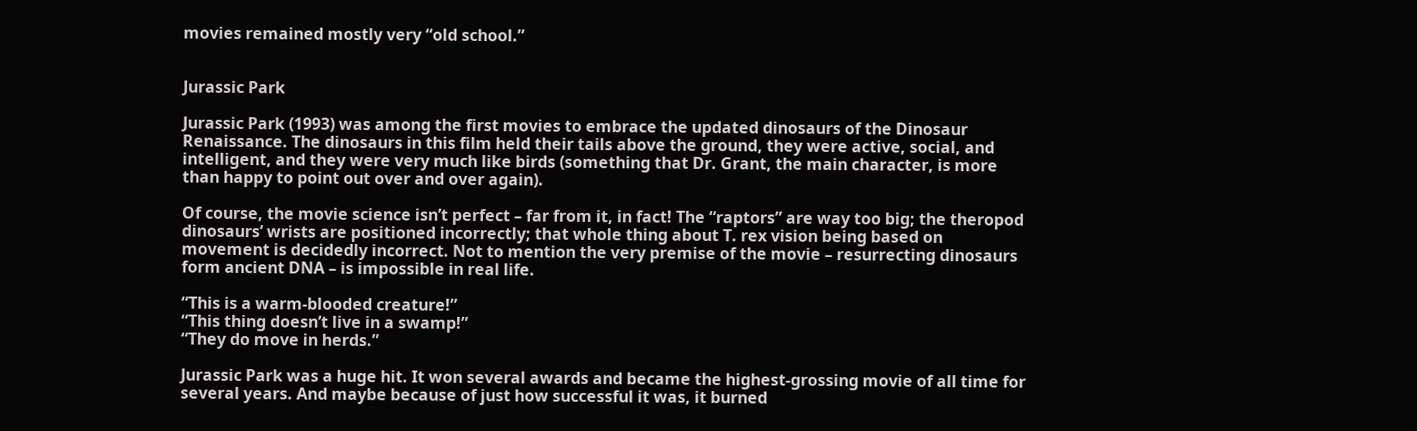movies remained mostly very “old school.”


Jurassic Park

Jurassic Park (1993) was among the first movies to embrace the updated dinosaurs of the Dinosaur Renaissance. The dinosaurs in this film held their tails above the ground, they were active, social, and intelligent, and they were very much like birds (something that Dr. Grant, the main character, is more than happy to point out over and over again).

Of course, the movie science isn’t perfect – far from it, in fact! The “raptors” are way too big; the theropod dinosaurs’ wrists are positioned incorrectly; that whole thing about T. rex vision being based on movement is decidedly incorrect. Not to mention the very premise of the movie – resurrecting dinosaurs form ancient DNA – is impossible in real life.

“This is a warm-blooded creature!”
“This thing doesn’t live in a swamp!”
“They do move in herds.”

Jurassic Park was a huge hit. It won several awards and became the highest-grossing movie of all time for several years. And maybe because of just how successful it was, it burned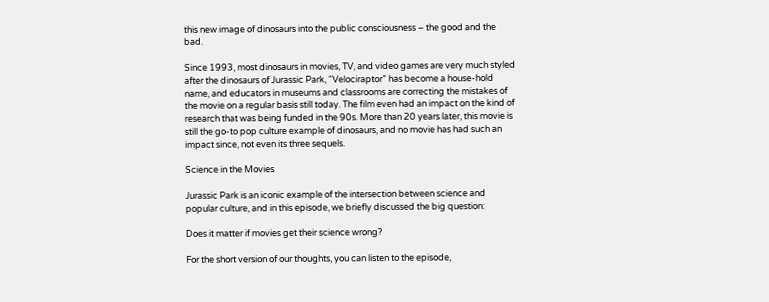this new image of dinosaurs into the public consciousness – the good and the bad.

Since 1993, most dinosaurs in movies, TV, and video games are very much styled after the dinosaurs of Jurassic Park, “Velociraptor” has become a house-hold name, and educators in museums and classrooms are correcting the mistakes of the movie on a regular basis still today. The film even had an impact on the kind of research that was being funded in the 90s. More than 20 years later, this movie is still the go-to pop culture example of dinosaurs, and no movie has had such an impact since, not even its three sequels.

Science in the Movies

Jurassic Park is an iconic example of the intersection between science and popular culture, and in this episode, we briefly discussed the big question:

Does it matter if movies get their science wrong?

For the short version of our thoughts, you can listen to the episode,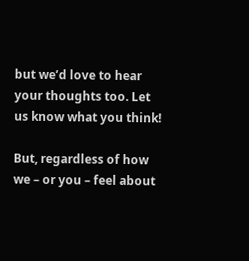but we’d love to hear your thoughts too. Let us know what you think!

But, regardless of how we – or you – feel about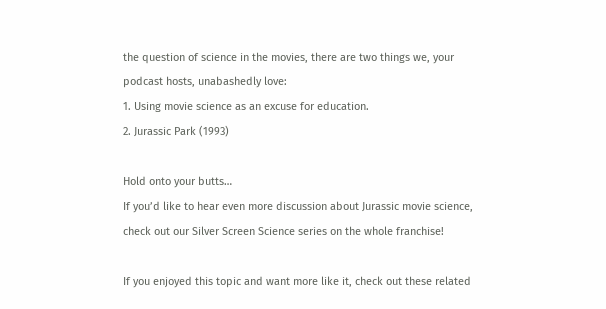the question of science in the movies, there are two things we, your podcast hosts, unabashedly love:
1. Using movie science as an excuse for education.
2. Jurassic Park (1993)

Hold onto your butts…
If you’d like to hear even more discussion about Jurassic movie science, check out our Silver Screen Science series on the whole franchise!

If you enjoyed this topic and want more like it, check out these related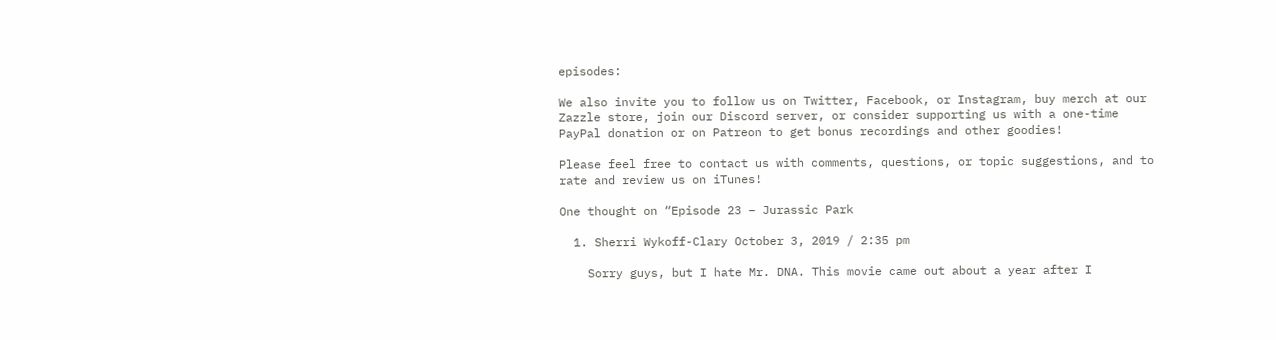episodes:

We also invite you to follow us on Twitter, Facebook, or Instagram, buy merch at our Zazzle store, join our Discord server, or consider supporting us with a one-time PayPal donation or on Patreon to get bonus recordings and other goodies!

Please feel free to contact us with comments, questions, or topic suggestions, and to rate and review us on iTunes!

One thought on “Episode 23 – Jurassic Park

  1. Sherri Wykoff-Clary October 3, 2019 / 2:35 pm

    Sorry guys, but I hate Mr. DNA. This movie came out about a year after I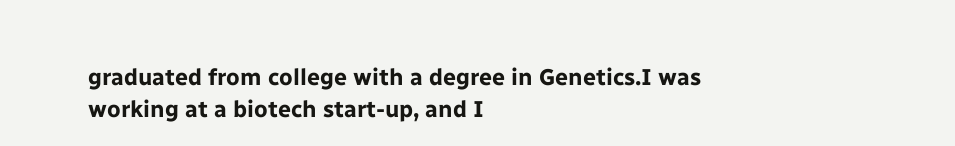graduated from college with a degree in Genetics.I was working at a biotech start-up, and I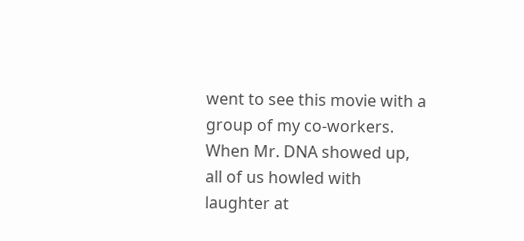went to see this movie with a group of my co-workers. When Mr. DNA showed up, all of us howled with laughter at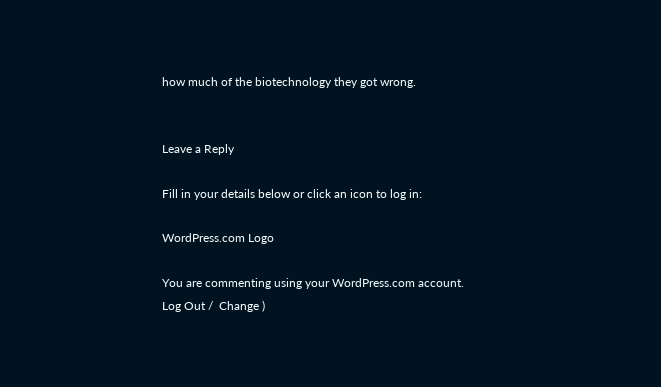how much of the biotechnology they got wrong.


Leave a Reply

Fill in your details below or click an icon to log in:

WordPress.com Logo

You are commenting using your WordPress.com account. Log Out /  Change )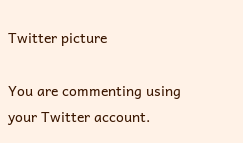Twitter picture

You are commenting using your Twitter account.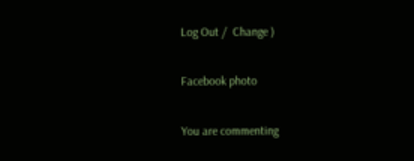Log Out /  Change )

Facebook photo

You are commenting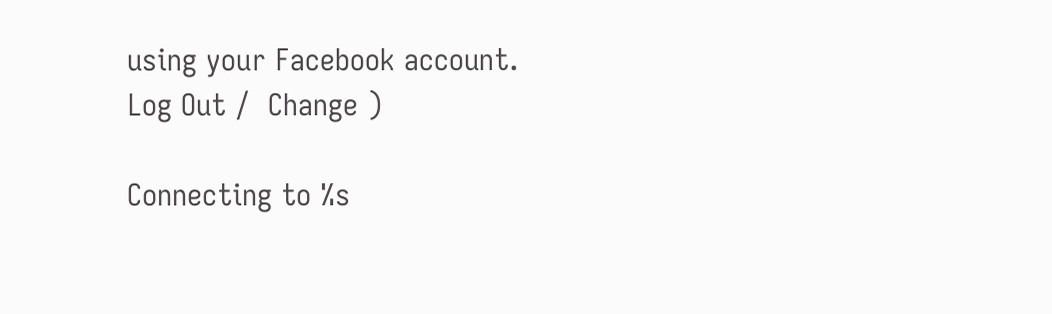using your Facebook account. Log Out /  Change )

Connecting to %s